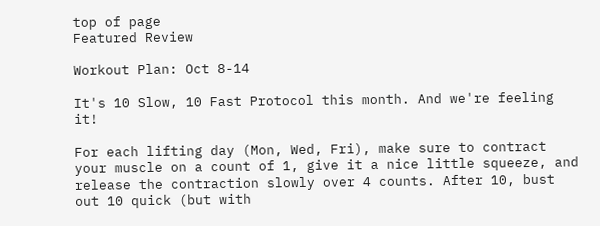top of page
Featured Review

Workout Plan: Oct 8-14

It's 10 Slow, 10 Fast Protocol this month. And we're feeling it!

For each lifting day (Mon, Wed, Fri), make sure to contract your muscle on a count of 1, give it a nice little squeeze, and release the contraction slowly over 4 counts. After 10, bust out 10 quick (but with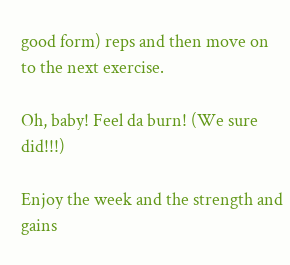good form) reps and then move on to the next exercise.

Oh, baby! Feel da burn! (We sure did!!!)

Enjoy the week and the strength and gains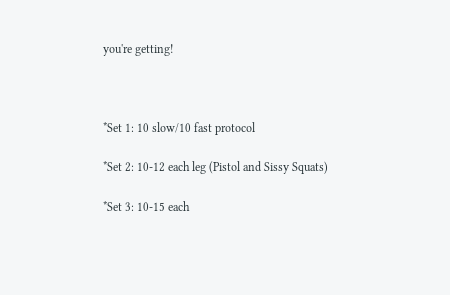you're getting!



*Set 1: 10 slow/10 fast protocol

*Set 2: 10-12 each leg (Pistol and Sissy Squats)

*Set 3: 10-15 each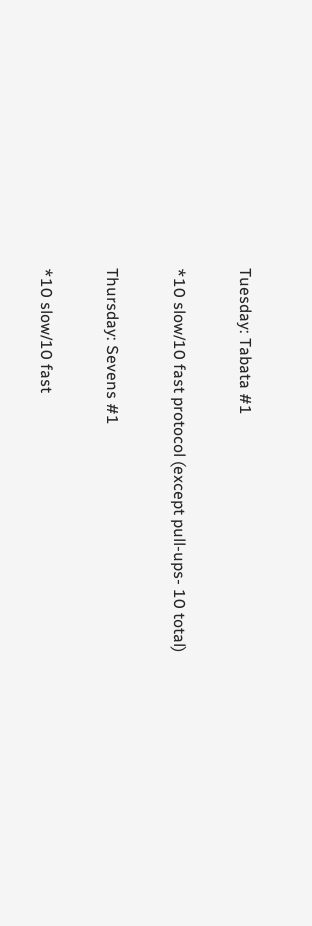Tuesday: Tabata #1


*10 slow/10 fast protocol (except pull-ups- 10 total)


Thursday: Sevens #1


*10 slow/10 fast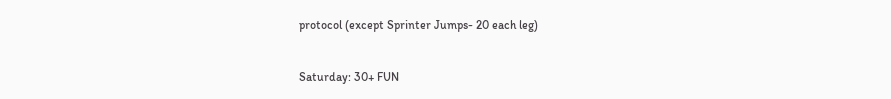protocol (except Sprinter Jumps- 20 each leg)


Saturday: 30+ FUN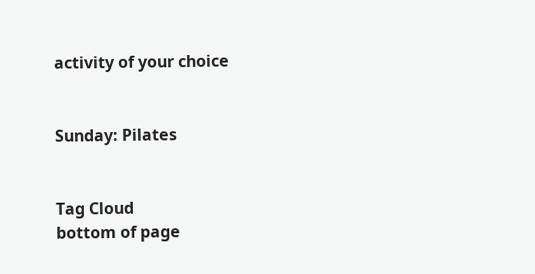activity of your choice


Sunday: Pilates


Tag Cloud
bottom of page